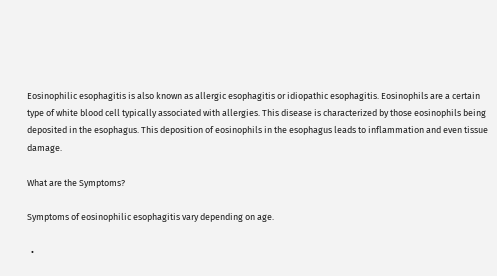Eosinophilic esophagitis is also known as allergic esophagitis or idiopathic esophagitis. Eosinophils are a certain type of white blood cell typically associated with allergies. This disease is characterized by those eosinophils being deposited in the esophagus. This deposition of eosinophils in the esophagus leads to inflammation and even tissue damage.

What are the Symptoms?

Symptoms of eosinophilic esophagitis vary depending on age.

  •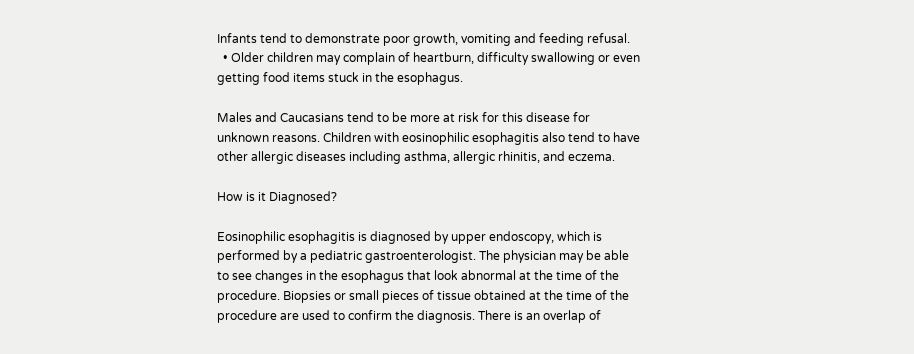Infants tend to demonstrate poor growth, vomiting and feeding refusal.
  • Older children may complain of heartburn, difficulty swallowing or even getting food items stuck in the esophagus.

Males and Caucasians tend to be more at risk for this disease for unknown reasons. Children with eosinophilic esophagitis also tend to have other allergic diseases including asthma, allergic rhinitis, and eczema.

How is it Diagnosed?

Eosinophilic esophagitis is diagnosed by upper endoscopy, which is performed by a pediatric gastroenterologist. The physician may be able to see changes in the esophagus that look abnormal at the time of the procedure. Biopsies or small pieces of tissue obtained at the time of the procedure are used to confirm the diagnosis. There is an overlap of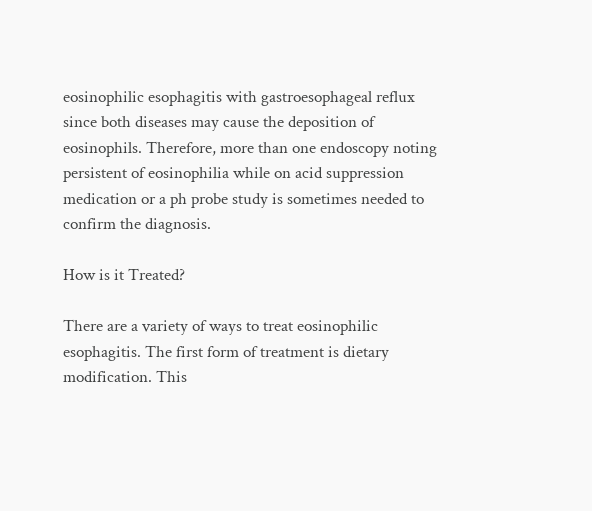eosinophilic esophagitis with gastroesophageal reflux since both diseases may cause the deposition of eosinophils. Therefore, more than one endoscopy noting persistent of eosinophilia while on acid suppression medication or a ph probe study is sometimes needed to confirm the diagnosis.

How is it Treated?

There are a variety of ways to treat eosinophilic esophagitis. The first form of treatment is dietary modification. This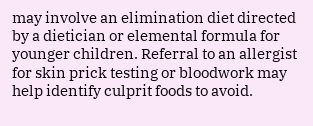may involve an elimination diet directed by a dietician or elemental formula for younger children. Referral to an allergist for skin prick testing or bloodwork may help identify culprit foods to avoid.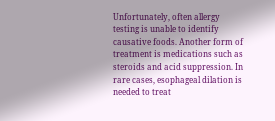Unfortunately, often allergy testing is unable to identify causative foods. Another form of treatment is medications such as steroids and acid suppression. In rare cases, esophageal dilation is needed to treat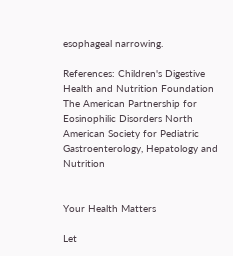esophageal narrowing.

References: Children's Digestive Health and Nutrition Foundation The American Partnership for Eosinophilic Disorders North American Society for Pediatric Gastroenterology, Hepatology and Nutrition


Your Health Matters

Let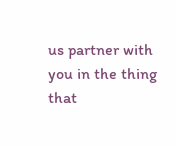us partner with you in the thing that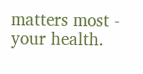matters most - your health.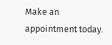Make an appointment today.